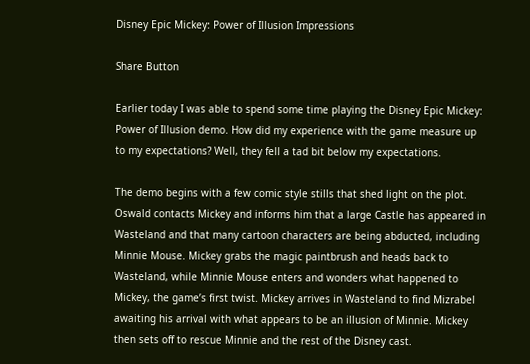Disney Epic Mickey: Power of Illusion Impressions

Share Button

Earlier today I was able to spend some time playing the Disney Epic Mickey: Power of Illusion demo. How did my experience with the game measure up to my expectations? Well, they fell a tad bit below my expectations.

The demo begins with a few comic style stills that shed light on the plot. Oswald contacts Mickey and informs him that a large Castle has appeared in Wasteland and that many cartoon characters are being abducted, including Minnie Mouse. Mickey grabs the magic paintbrush and heads back to Wasteland, while Minnie Mouse enters and wonders what happened to Mickey, the game’s first twist. Mickey arrives in Wasteland to find Mizrabel awaiting his arrival with what appears to be an illusion of Minnie. Mickey then sets off to rescue Minnie and the rest of the Disney cast.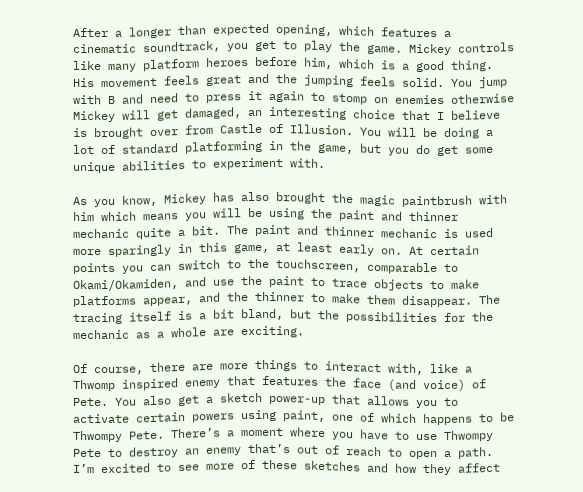After a longer than expected opening, which features a cinematic soundtrack, you get to play the game. Mickey controls like many platform heroes before him, which is a good thing. His movement feels great and the jumping feels solid. You jump with B and need to press it again to stomp on enemies otherwise Mickey will get damaged, an interesting choice that I believe is brought over from Castle of Illusion. You will be doing a lot of standard platforming in the game, but you do get some unique abilities to experiment with.

As you know, Mickey has also brought the magic paintbrush with him which means you will be using the paint and thinner mechanic quite a bit. The paint and thinner mechanic is used more sparingly in this game, at least early on. At certain points you can switch to the touchscreen, comparable to Okami/Okamiden, and use the paint to trace objects to make platforms appear, and the thinner to make them disappear. The tracing itself is a bit bland, but the possibilities for the mechanic as a whole are exciting.

Of course, there are more things to interact with, like a Thwomp inspired enemy that features the face (and voice) of Pete. You also get a sketch power-up that allows you to activate certain powers using paint, one of which happens to be Thwompy Pete. There’s a moment where you have to use Thwompy Pete to destroy an enemy that’s out of reach to open a path. I’m excited to see more of these sketches and how they affect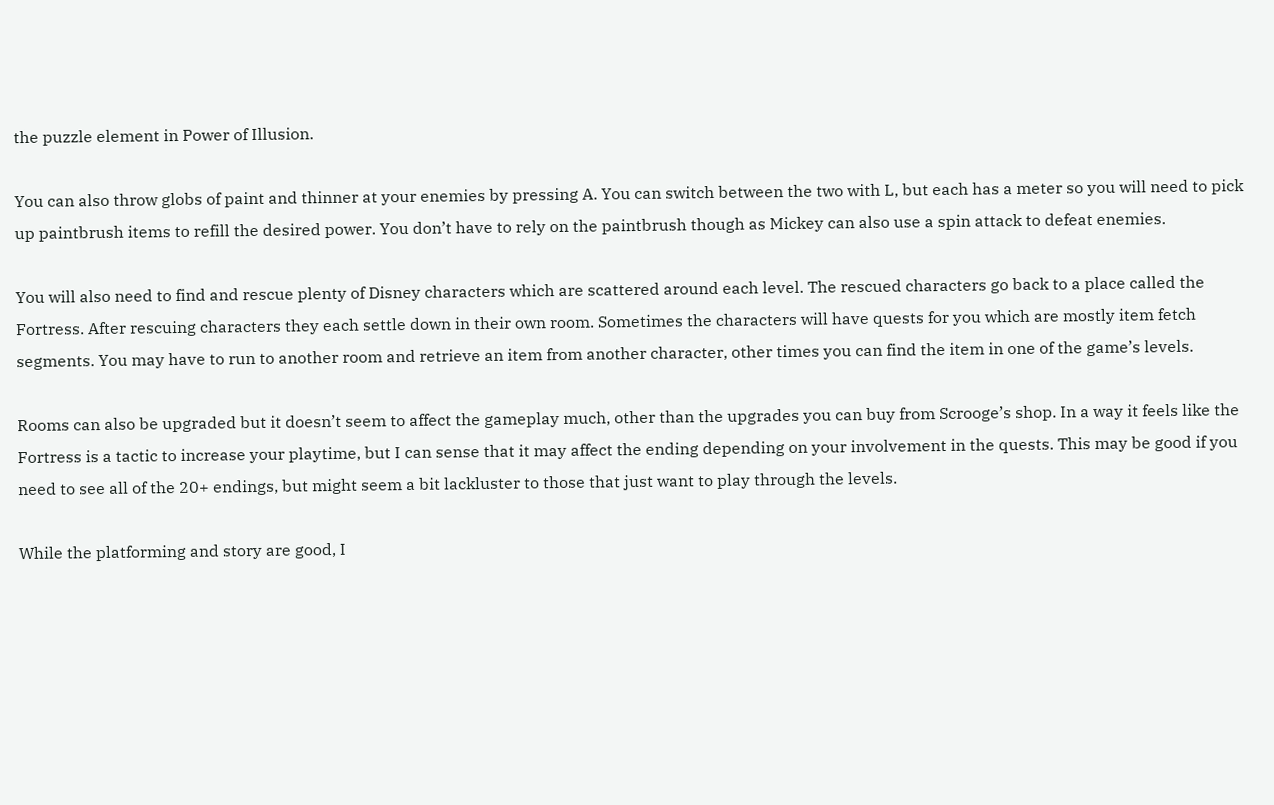the puzzle element in Power of Illusion.

You can also throw globs of paint and thinner at your enemies by pressing A. You can switch between the two with L, but each has a meter so you will need to pick up paintbrush items to refill the desired power. You don’t have to rely on the paintbrush though as Mickey can also use a spin attack to defeat enemies.

You will also need to find and rescue plenty of Disney characters which are scattered around each level. The rescued characters go back to a place called the Fortress. After rescuing characters they each settle down in their own room. Sometimes the characters will have quests for you which are mostly item fetch segments. You may have to run to another room and retrieve an item from another character, other times you can find the item in one of the game’s levels.

Rooms can also be upgraded but it doesn’t seem to affect the gameplay much, other than the upgrades you can buy from Scrooge’s shop. In a way it feels like the Fortress is a tactic to increase your playtime, but I can sense that it may affect the ending depending on your involvement in the quests. This may be good if you need to see all of the 20+ endings, but might seem a bit lackluster to those that just want to play through the levels.

While the platforming and story are good, I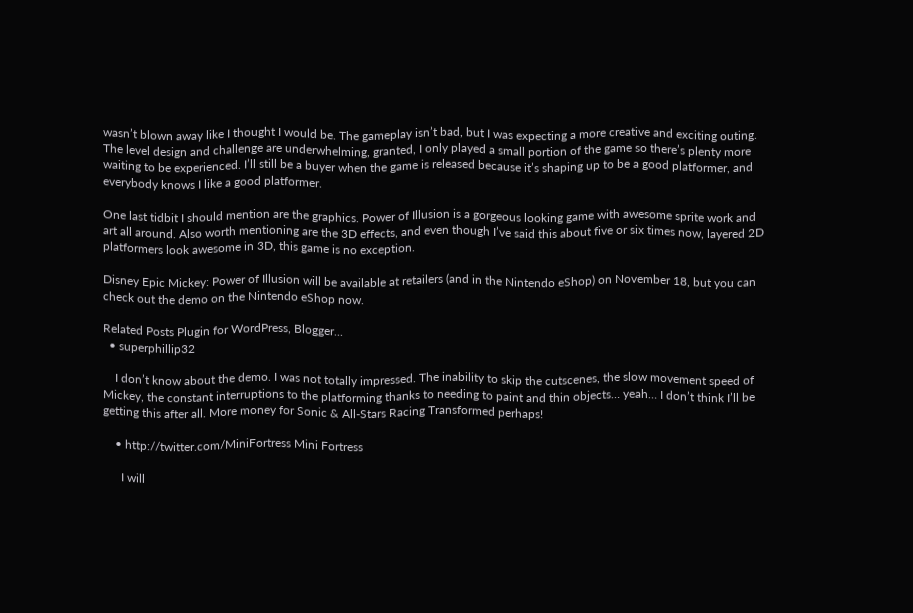wasn’t blown away like I thought I would be. The gameplay isn’t bad, but I was expecting a more creative and exciting outing. The level design and challenge are underwhelming, granted, I only played a small portion of the game so there’s plenty more waiting to be experienced. I’ll still be a buyer when the game is released because it’s shaping up to be a good platformer, and everybody knows I like a good platformer.

One last tidbit I should mention are the graphics. Power of Illusion is a gorgeous looking game with awesome sprite work and art all around. Also worth mentioning are the 3D effects, and even though I’ve said this about five or six times now, layered 2D platformers look awesome in 3D, this game is no exception.

Disney Epic Mickey: Power of Illusion will be available at retailers (and in the Nintendo eShop) on November 18, but you can check out the demo on the Nintendo eShop now.

Related Posts Plugin for WordPress, Blogger...
  • superphillip32

    I don’t know about the demo. I was not totally impressed. The inability to skip the cutscenes, the slow movement speed of Mickey, the constant interruptions to the platforming thanks to needing to paint and thin objects… yeah… I don’t think I’ll be getting this after all. More money for Sonic & All-Stars Racing Transformed perhaps!

    • http://twitter.com/MiniFortress Mini Fortress

      I will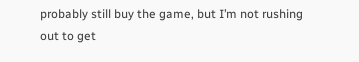probably still buy the game, but I’m not rushing out to get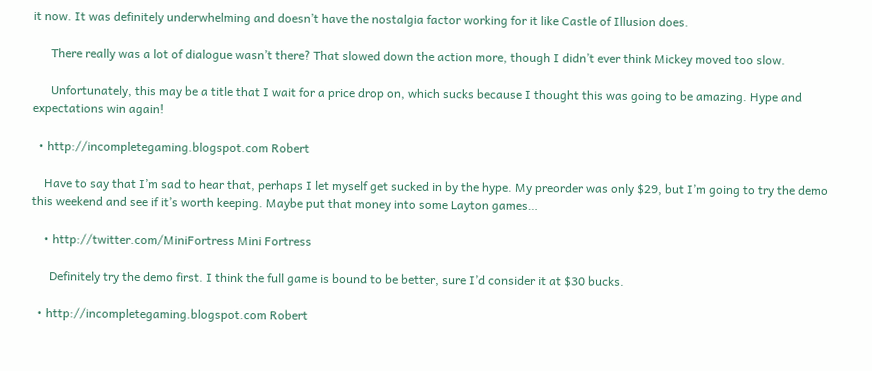it now. It was definitely underwhelming and doesn’t have the nostalgia factor working for it like Castle of Illusion does.

      There really was a lot of dialogue wasn’t there? That slowed down the action more, though I didn’t ever think Mickey moved too slow.

      Unfortunately, this may be a title that I wait for a price drop on, which sucks because I thought this was going to be amazing. Hype and expectations win again!

  • http://incompletegaming.blogspot.com Robert

    Have to say that I’m sad to hear that, perhaps I let myself get sucked in by the hype. My preorder was only $29, but I’m going to try the demo this weekend and see if it’s worth keeping. Maybe put that money into some Layton games…

    • http://twitter.com/MiniFortress Mini Fortress

      Definitely try the demo first. I think the full game is bound to be better, sure I’d consider it at $30 bucks.

  • http://incompletegaming.blogspot.com Robert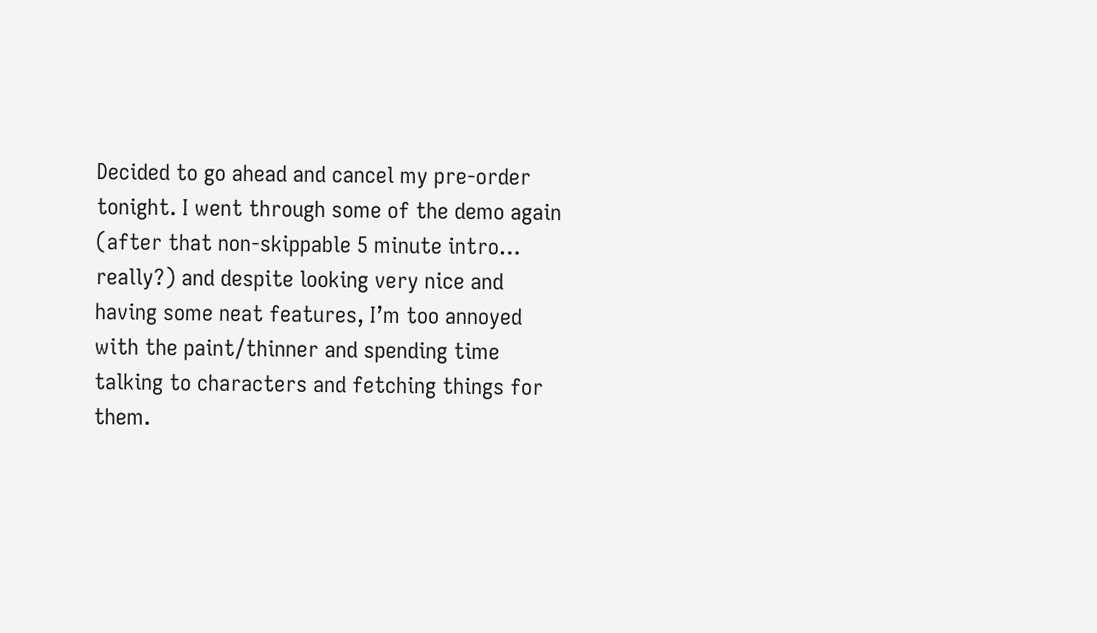Decided to go ahead and cancel my pre-order tonight. I went through some of the demo again (after that non-skippable 5 minute intro… really?) and despite looking very nice and having some neat features, I’m too annoyed with the paint/thinner and spending time talking to characters and fetching things for them.